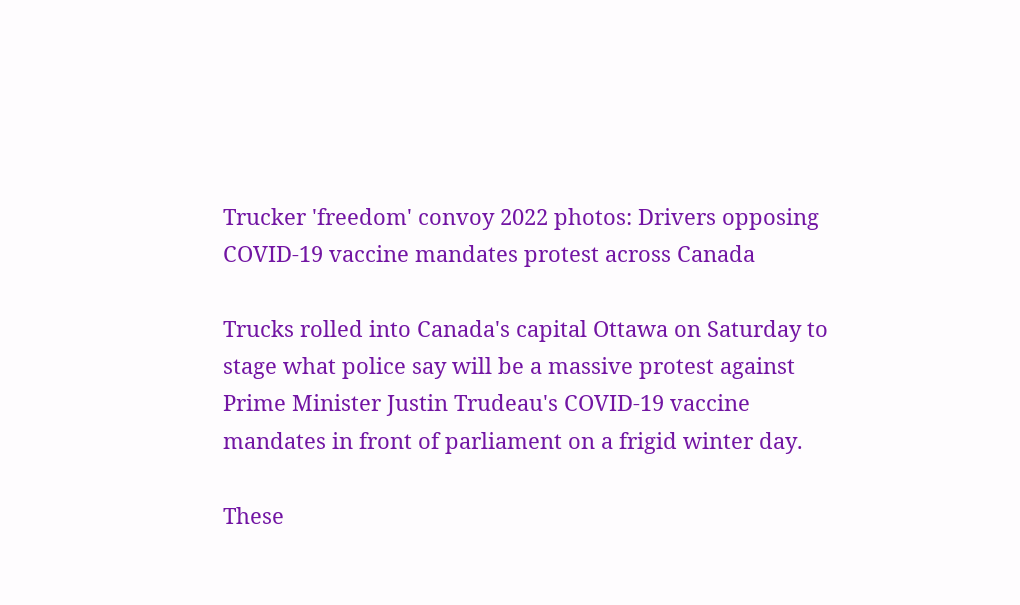Trucker 'freedom' convoy 2022 photos: Drivers opposing COVID-19 vaccine mandates protest across Canada

Trucks rolled into Canada's capital Ottawa on Saturday to stage what police say will be a massive protest against Prime Minister Justin Trudeau's COVID-19 vaccine mandates in front of parliament on a frigid winter day.

These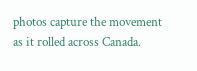photos capture the movement as it rolled across Canada.